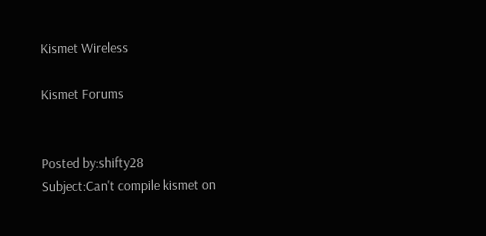Kismet Wireless

Kismet Forums


Posted by:shifty28
Subject:Can't compile kismet on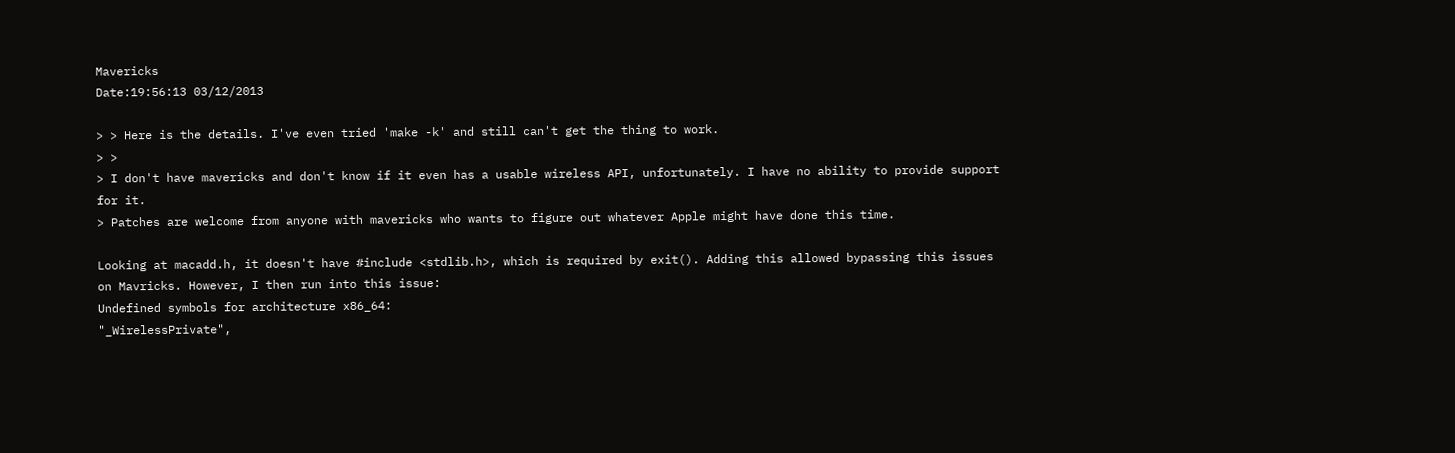Mavericks
Date:19:56:13 03/12/2013

> > Here is the details. I've even tried 'make -k' and still can't get the thing to work.
> >
> I don't have mavericks and don't know if it even has a usable wireless API, unfortunately. I have no ability to provide support for it.
> Patches are welcome from anyone with mavericks who wants to figure out whatever Apple might have done this time.

Looking at macadd.h, it doesn't have #include <stdlib.h>, which is required by exit(). Adding this allowed bypassing this issues on Mavricks. However, I then run into this issue:
Undefined symbols for architecture x86_64:
"_WirelessPrivate",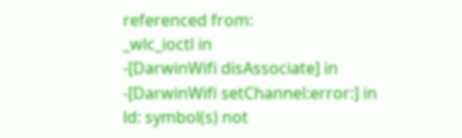referenced from:
_wlc_ioctl in
-[DarwinWifi disAssociate] in
-[DarwinWifi setChannel:error:] in
ld: symbol(s) not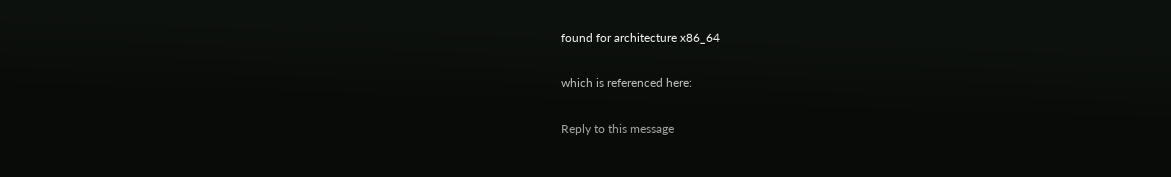found for architecture x86_64

which is referenced here:

Reply to this message